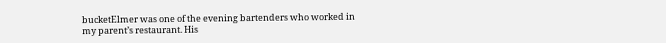bucketElmer was one of the evening bartenders who worked in my parent’s restaurant. His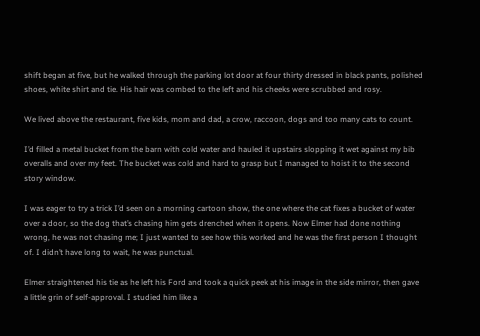shift began at five, but he walked through the parking lot door at four thirty dressed in black pants, polished shoes, white shirt and tie. His hair was combed to the left and his cheeks were scrubbed and rosy.

We lived above the restaurant, five kids, mom and dad, a crow, raccoon, dogs and too many cats to count.

I’d filled a metal bucket from the barn with cold water and hauled it upstairs slopping it wet against my bib overalls and over my feet. The bucket was cold and hard to grasp but I managed to hoist it to the second story window.

I was eager to try a trick I’d seen on a morning cartoon show, the one where the cat fixes a bucket of water over a door, so the dog that’s chasing him gets drenched when it opens. Now Elmer had done nothing wrong, he was not chasing me; I just wanted to see how this worked and he was the first person I thought of. I didn’t have long to wait, he was punctual.

Elmer straightened his tie as he left his Ford and took a quick peek at his image in the side mirror, then gave a little grin of self-approval. I studied him like a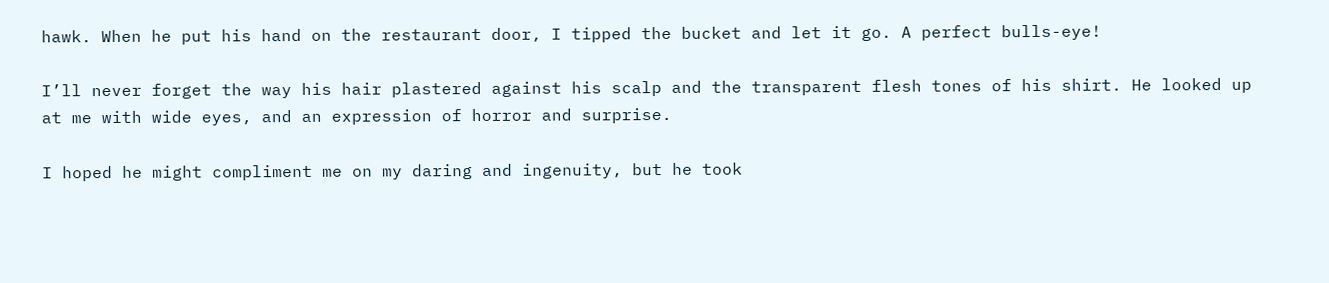hawk. When he put his hand on the restaurant door, I tipped the bucket and let it go. A perfect bulls-eye!

I’ll never forget the way his hair plastered against his scalp and the transparent flesh tones of his shirt. He looked up at me with wide eyes, and an expression of horror and surprise.

I hoped he might compliment me on my daring and ingenuity, but he took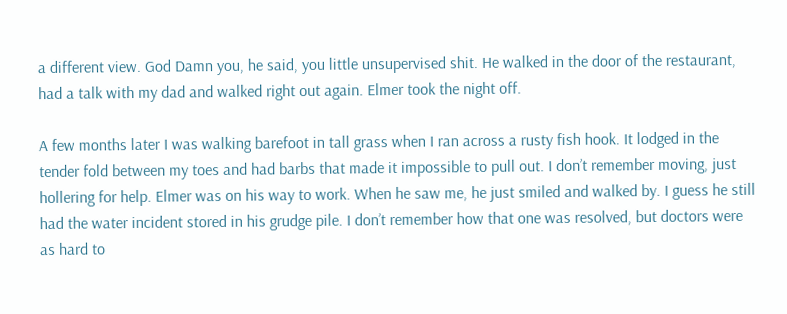a different view. God Damn you, he said, you little unsupervised shit. He walked in the door of the restaurant, had a talk with my dad and walked right out again. Elmer took the night off.

A few months later I was walking barefoot in tall grass when I ran across a rusty fish hook. It lodged in the tender fold between my toes and had barbs that made it impossible to pull out. I don’t remember moving, just hollering for help. Elmer was on his way to work. When he saw me, he just smiled and walked by. I guess he still had the water incident stored in his grudge pile. I don’t remember how that one was resolved, but doctors were as hard to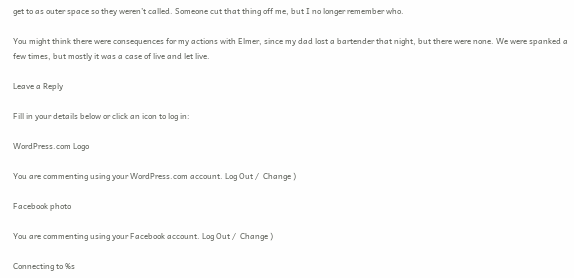get to as outer space so they weren’t called. Someone cut that thing off me, but I no longer remember who.

You might think there were consequences for my actions with Elmer, since my dad lost a bartender that night, but there were none. We were spanked a few times, but mostly it was a case of live and let live.

Leave a Reply

Fill in your details below or click an icon to log in:

WordPress.com Logo

You are commenting using your WordPress.com account. Log Out /  Change )

Facebook photo

You are commenting using your Facebook account. Log Out /  Change )

Connecting to %s